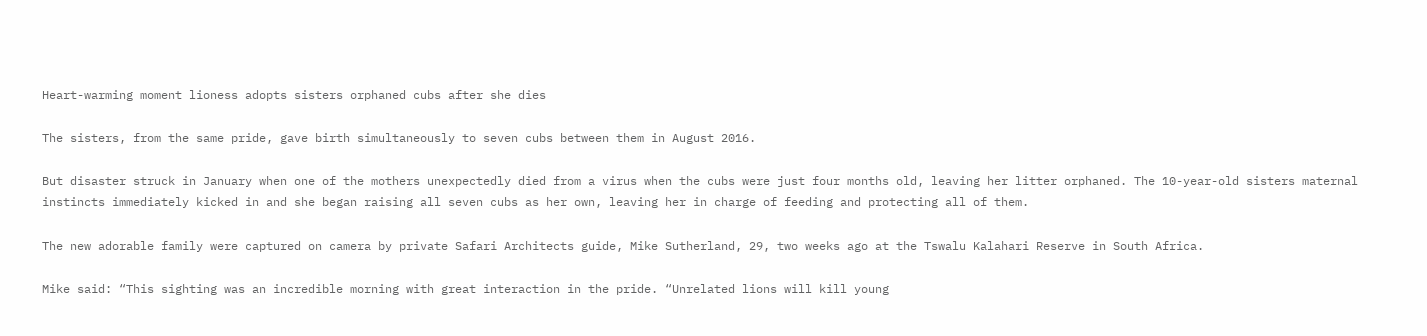Heart-warming moment lioness adopts sisters orphaned cubs after she dies

The sisters, from the same pride, gave birth simultaneously to seven cubs between them in August 2016.

But disaster struck in January when one of the mothers unexpectedly died from a virus when the cubs were just four months old, leaving her litter orphaned. The 10-year-old sisters maternal instincts immediately kicked in and she began raising all seven cubs as her own, leaving her in charge of feeding and protecting all of them.

The new adorable family were captured on camera by private Safari Architects guide, Mike Sutherland, 29, two weeks ago at the Tswalu Kalahari Reserve in South Africa.

Mike said: “This sighting was an incredible morning with great interaction in the pride. “Unrelated lions will kill young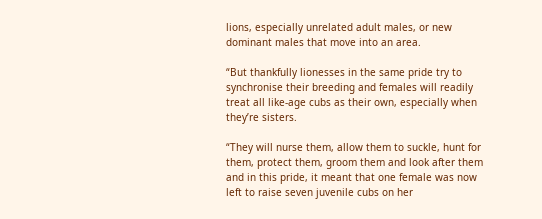lions, especially unrelated adult males, or new dominant males that move into an area.

“But thankfully lionesses in the same pride try to synchronise their breeding and females will readily treat all like-age cubs as their own, especially when they’re sisters.

“They will nurse them, allow them to suckle, hunt for them, protect them, groom them and look after them and in this pride, it meant that one female was now left to raise seven juvenile cubs on her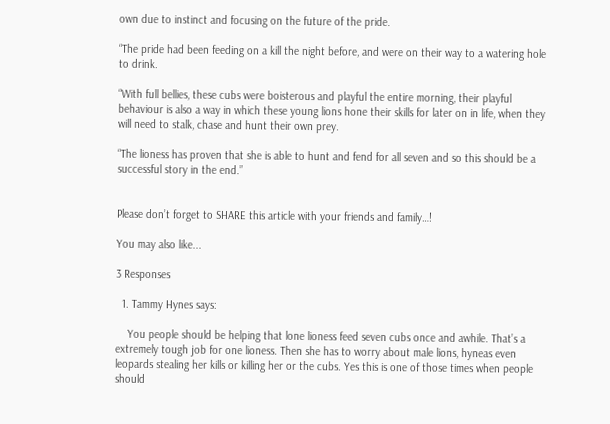own due to instinct and focusing on the future of the pride.

“The pride had been feeding on a kill the night before, and were on their way to a watering hole to drink.

“With full bellies, these cubs were boisterous and playful the entire morning, their playful behaviour is also a way in which these young lions hone their skills for later on in life, when they will need to stalk, chase and hunt their own prey.

“The lioness has proven that she is able to hunt and fend for all seven and so this should be a successful story in the end.”


Please don’t forget to SHARE this article with your friends and family…!

You may also like...

3 Responses

  1. Tammy Hynes says:

    You people should be helping that lone lioness feed seven cubs once and awhile. That’s a extremely tough job for one lioness. Then she has to worry about male lions, hyneas even leopards stealing her kills or killing her or the cubs. Yes this is one of those times when people should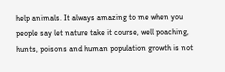help animals. It always amazing to me when you people say let nature take it course, well poaching, hunts, poisons and human population growth is not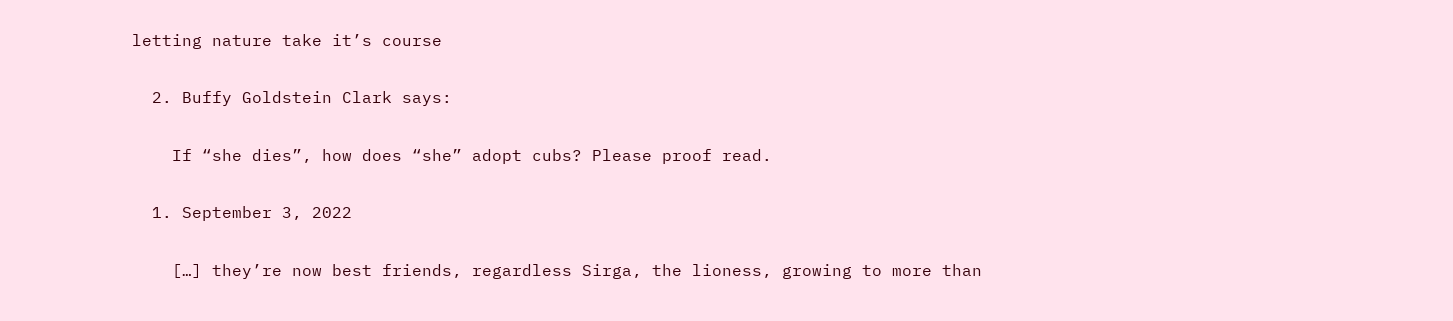letting nature take it’s course

  2. Buffy Goldstein Clark says:

    If “she dies”, how does “she” adopt cubs? Please proof read.

  1. September 3, 2022

    […] they’re now best friends, regardless Sirga, the lioness, growing to more than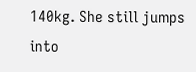140kg. She still jumps into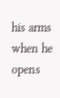his arms when he opens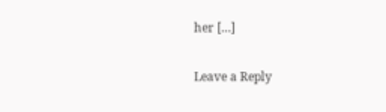her […]

Leave a Reply